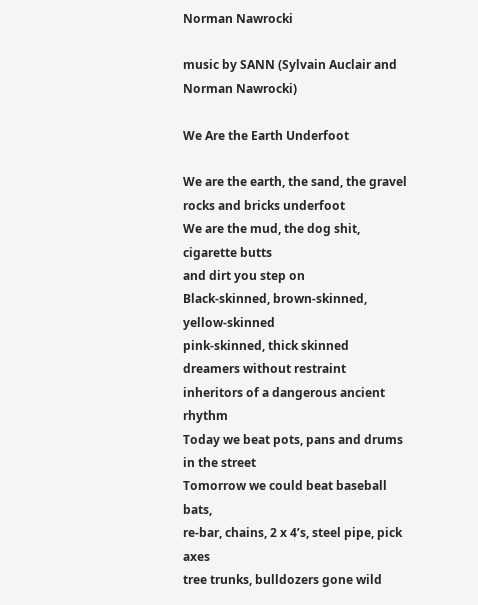Norman Nawrocki

music by SANN (Sylvain Auclair and Norman Nawrocki)

We Are the Earth Underfoot

We are the earth, the sand, the gravel
rocks and bricks underfoot
We are the mud, the dog shit, cigarette butts
and dirt you step on
Black-skinned, brown-skinned, yellow-skinned
pink-skinned, thick skinned
dreamers without restraint
inheritors of a dangerous ancient rhythm
Today we beat pots, pans and drums
in the street
Tomorrow we could beat baseball bats,
re-bar, chains, 2 x 4’s, steel pipe, pick axes
tree trunks, bulldozers gone wild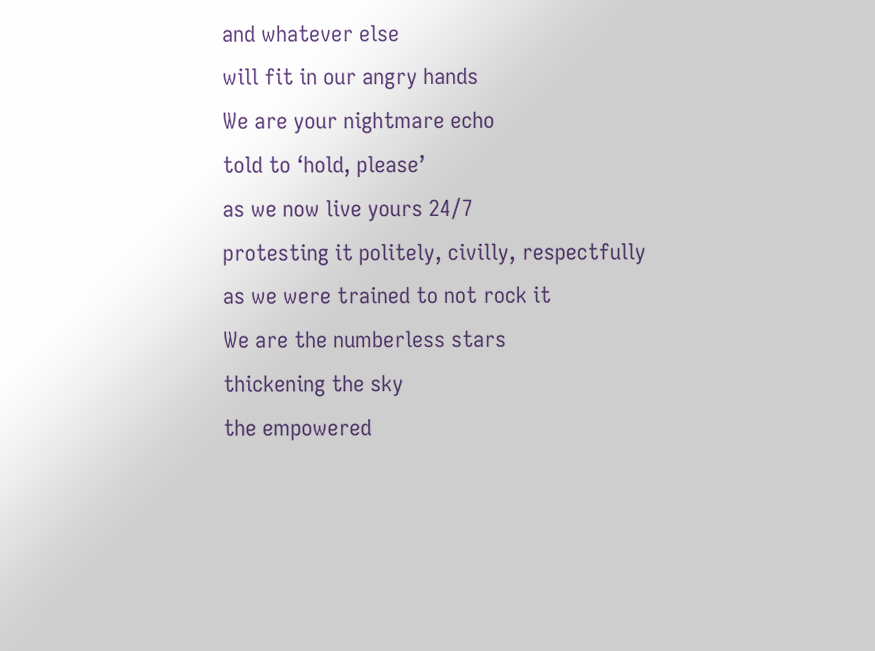and whatever else
will fit in our angry hands
We are your nightmare echo
told to ‘hold, please’
as we now live yours 24/7
protesting it politely, civilly, respectfully
as we were trained to not rock it
We are the numberless stars
thickening the sky
the empowered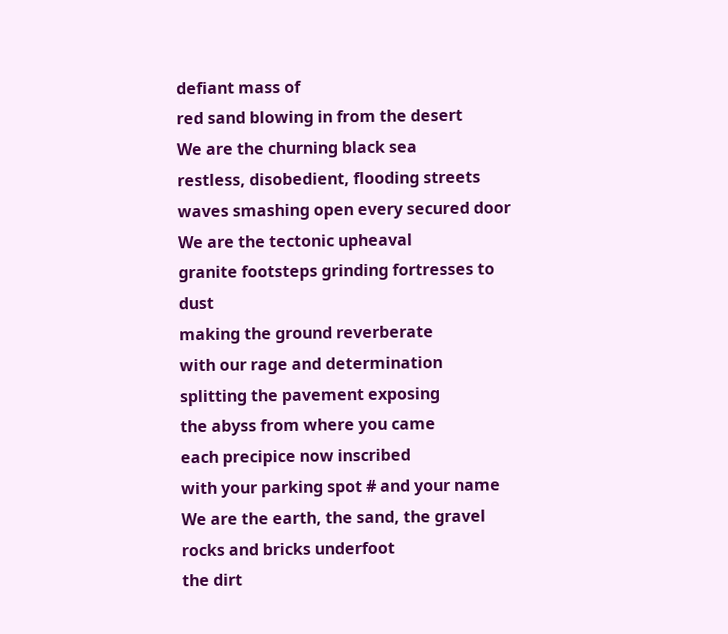defiant mass of
red sand blowing in from the desert
We are the churning black sea
restless, disobedient, flooding streets
waves smashing open every secured door
We are the tectonic upheaval
granite footsteps grinding fortresses to dust
making the ground reverberate
with our rage and determination
splitting the pavement exposing
the abyss from where you came
each precipice now inscribed
with your parking spot # and your name
We are the earth, the sand, the gravel
rocks and bricks underfoot
the dirt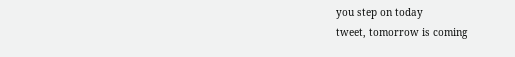you step on today
tweet, tomorrow is coming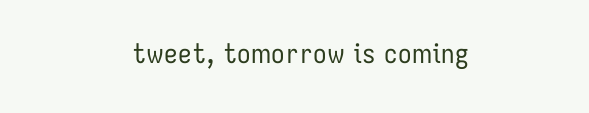tweet, tomorrow is coming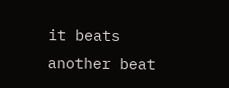it beats another beat